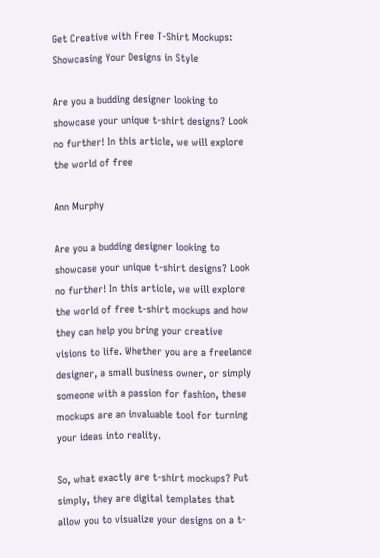Get Creative with Free T-Shirt Mockups: Showcasing Your Designs in Style

Are you a budding designer looking to showcase your unique t-shirt designs? Look no further! In this article, we will explore the world of free

Ann Murphy

Are you a budding designer looking to showcase your unique t-shirt designs? Look no further! In this article, we will explore the world of free t-shirt mockups and how they can help you bring your creative visions to life. Whether you are a freelance designer, a small business owner, or simply someone with a passion for fashion, these mockups are an invaluable tool for turning your ideas into reality.

So, what exactly are t-shirt mockups? Put simply, they are digital templates that allow you to visualize your designs on a t-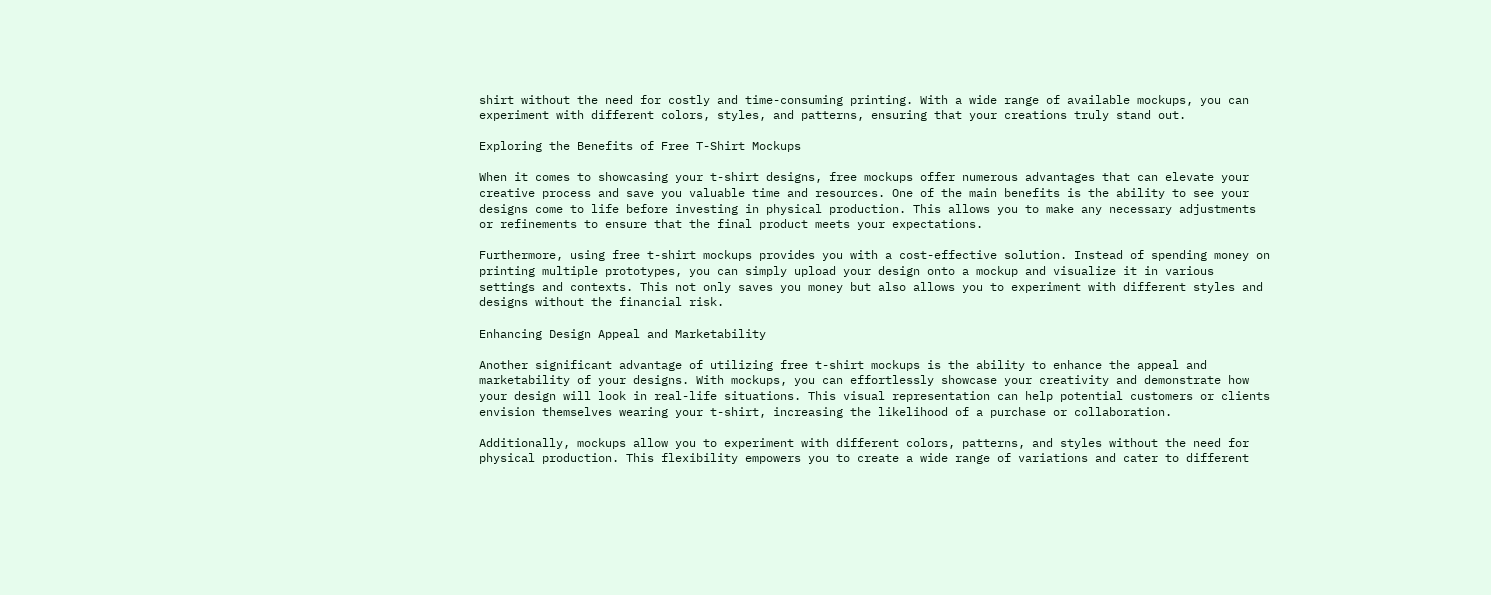shirt without the need for costly and time-consuming printing. With a wide range of available mockups, you can experiment with different colors, styles, and patterns, ensuring that your creations truly stand out.

Exploring the Benefits of Free T-Shirt Mockups

When it comes to showcasing your t-shirt designs, free mockups offer numerous advantages that can elevate your creative process and save you valuable time and resources. One of the main benefits is the ability to see your designs come to life before investing in physical production. This allows you to make any necessary adjustments or refinements to ensure that the final product meets your expectations.

Furthermore, using free t-shirt mockups provides you with a cost-effective solution. Instead of spending money on printing multiple prototypes, you can simply upload your design onto a mockup and visualize it in various settings and contexts. This not only saves you money but also allows you to experiment with different styles and designs without the financial risk.

Enhancing Design Appeal and Marketability

Another significant advantage of utilizing free t-shirt mockups is the ability to enhance the appeal and marketability of your designs. With mockups, you can effortlessly showcase your creativity and demonstrate how your design will look in real-life situations. This visual representation can help potential customers or clients envision themselves wearing your t-shirt, increasing the likelihood of a purchase or collaboration.

Additionally, mockups allow you to experiment with different colors, patterns, and styles without the need for physical production. This flexibility empowers you to create a wide range of variations and cater to different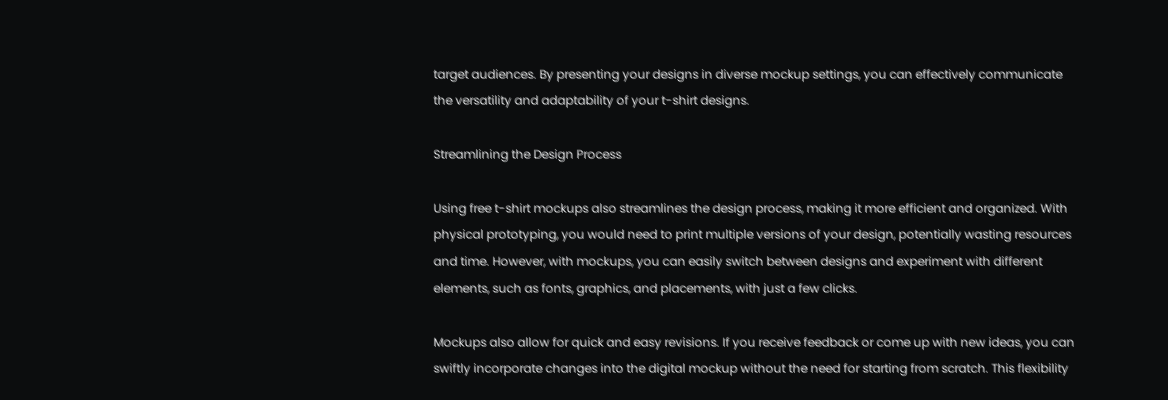target audiences. By presenting your designs in diverse mockup settings, you can effectively communicate the versatility and adaptability of your t-shirt designs.

Streamlining the Design Process

Using free t-shirt mockups also streamlines the design process, making it more efficient and organized. With physical prototyping, you would need to print multiple versions of your design, potentially wasting resources and time. However, with mockups, you can easily switch between designs and experiment with different elements, such as fonts, graphics, and placements, with just a few clicks.

Mockups also allow for quick and easy revisions. If you receive feedback or come up with new ideas, you can swiftly incorporate changes into the digital mockup without the need for starting from scratch. This flexibility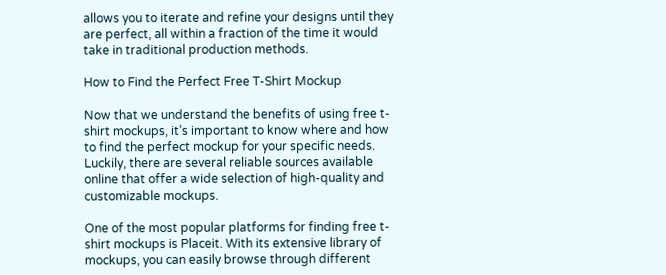allows you to iterate and refine your designs until they are perfect, all within a fraction of the time it would take in traditional production methods.

How to Find the Perfect Free T-Shirt Mockup

Now that we understand the benefits of using free t-shirt mockups, it’s important to know where and how to find the perfect mockup for your specific needs. Luckily, there are several reliable sources available online that offer a wide selection of high-quality and customizable mockups.

One of the most popular platforms for finding free t-shirt mockups is Placeit. With its extensive library of mockups, you can easily browse through different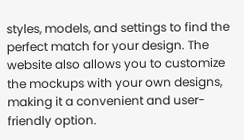styles, models, and settings to find the perfect match for your design. The website also allows you to customize the mockups with your own designs, making it a convenient and user-friendly option.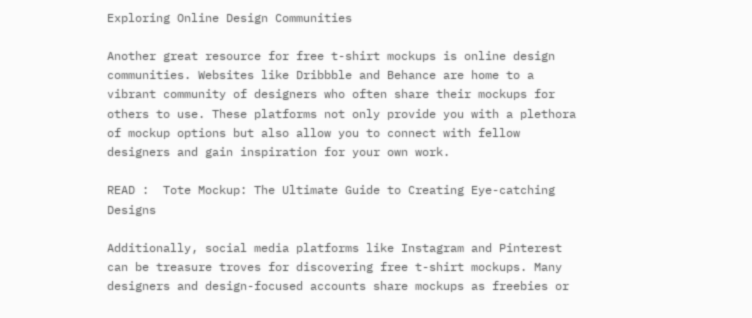Exploring Online Design Communities

Another great resource for free t-shirt mockups is online design communities. Websites like Dribbble and Behance are home to a vibrant community of designers who often share their mockups for others to use. These platforms not only provide you with a plethora of mockup options but also allow you to connect with fellow designers and gain inspiration for your own work.

READ :  Tote Mockup: The Ultimate Guide to Creating Eye-catching Designs

Additionally, social media platforms like Instagram and Pinterest can be treasure troves for discovering free t-shirt mockups. Many designers and design-focused accounts share mockups as freebies or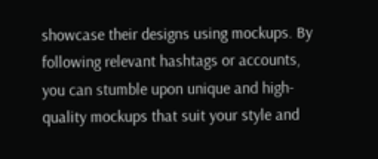showcase their designs using mockups. By following relevant hashtags or accounts, you can stumble upon unique and high-quality mockups that suit your style and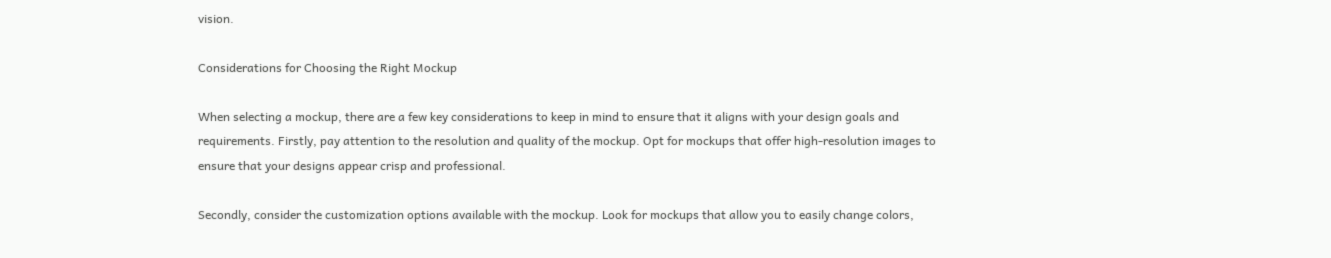vision.

Considerations for Choosing the Right Mockup

When selecting a mockup, there are a few key considerations to keep in mind to ensure that it aligns with your design goals and requirements. Firstly, pay attention to the resolution and quality of the mockup. Opt for mockups that offer high-resolution images to ensure that your designs appear crisp and professional.

Secondly, consider the customization options available with the mockup. Look for mockups that allow you to easily change colors,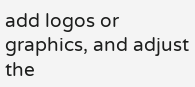add logos or graphics, and adjust the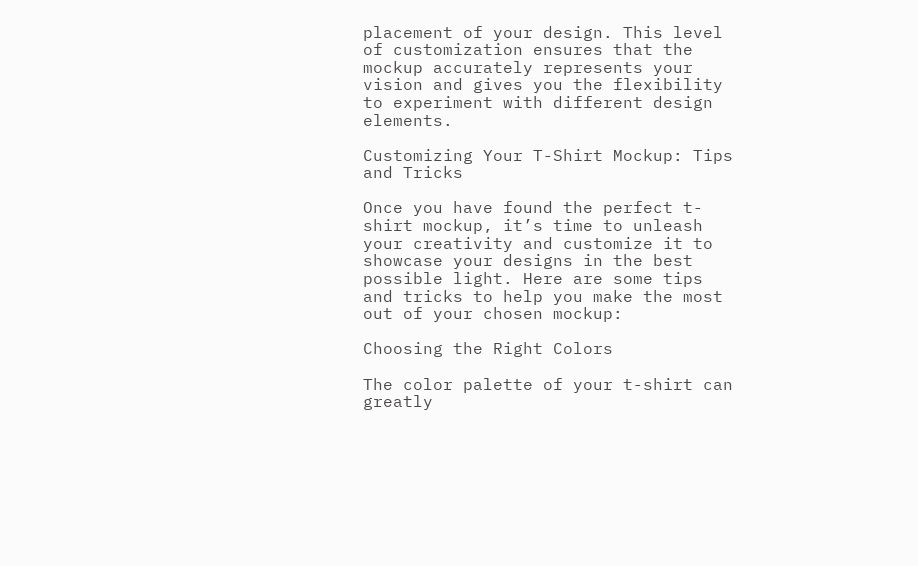placement of your design. This level of customization ensures that the mockup accurately represents your vision and gives you the flexibility to experiment with different design elements.

Customizing Your T-Shirt Mockup: Tips and Tricks

Once you have found the perfect t-shirt mockup, it’s time to unleash your creativity and customize it to showcase your designs in the best possible light. Here are some tips and tricks to help you make the most out of your chosen mockup:

Choosing the Right Colors

The color palette of your t-shirt can greatly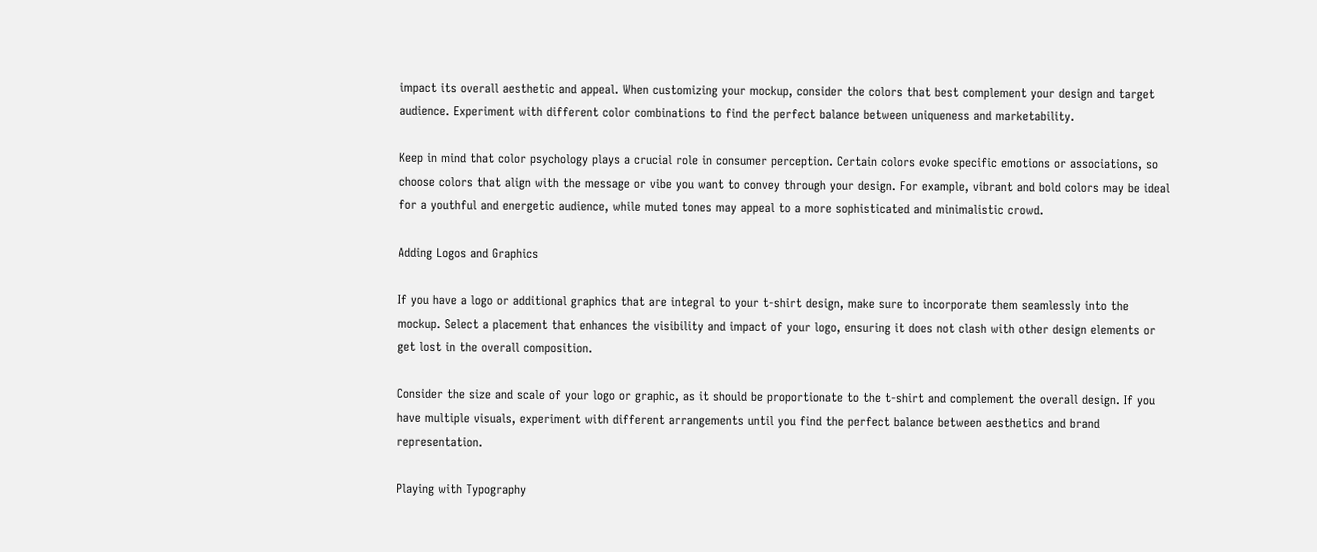impact its overall aesthetic and appeal. When customizing your mockup, consider the colors that best complement your design and target audience. Experiment with different color combinations to find the perfect balance between uniqueness and marketability.

Keep in mind that color psychology plays a crucial role in consumer perception. Certain colors evoke specific emotions or associations, so choose colors that align with the message or vibe you want to convey through your design. For example, vibrant and bold colors may be ideal for a youthful and energetic audience, while muted tones may appeal to a more sophisticated and minimalistic crowd.

Adding Logos and Graphics

If you have a logo or additional graphics that are integral to your t-shirt design, make sure to incorporate them seamlessly into the mockup. Select a placement that enhances the visibility and impact of your logo, ensuring it does not clash with other design elements or get lost in the overall composition.

Consider the size and scale of your logo or graphic, as it should be proportionate to the t-shirt and complement the overall design. If you have multiple visuals, experiment with different arrangements until you find the perfect balance between aesthetics and brand representation.

Playing with Typography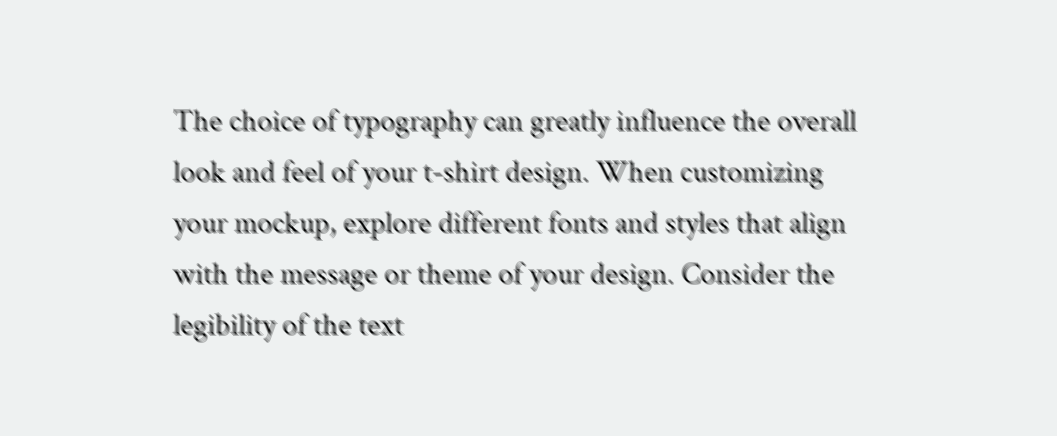The choice of typography can greatly influence the overall look and feel of your t-shirt design. When customizing your mockup, explore different fonts and styles that align with the message or theme of your design. Consider the legibility of the text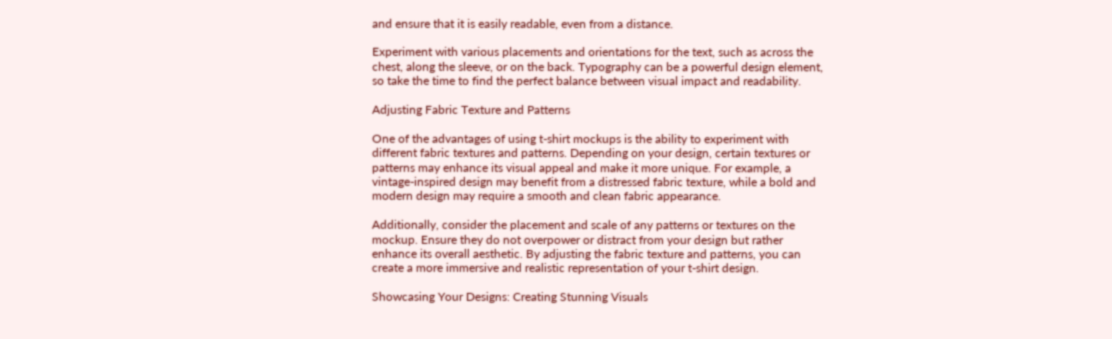and ensure that it is easily readable, even from a distance.

Experiment with various placements and orientations for the text, such as across the chest, along the sleeve, or on the back. Typography can be a powerful design element, so take the time to find the perfect balance between visual impact and readability.

Adjusting Fabric Texture and Patterns

One of the advantages of using t-shirt mockups is the ability to experiment with different fabric textures and patterns. Depending on your design, certain textures or patterns may enhance its visual appeal and make it more unique. For example, a vintage-inspired design may benefit from a distressed fabric texture, while a bold and modern design may require a smooth and clean fabric appearance.

Additionally, consider the placement and scale of any patterns or textures on the mockup. Ensure they do not overpower or distract from your design but rather enhance its overall aesthetic. By adjusting the fabric texture and patterns, you can create a more immersive and realistic representation of your t-shirt design.

Showcasing Your Designs: Creating Stunning Visuals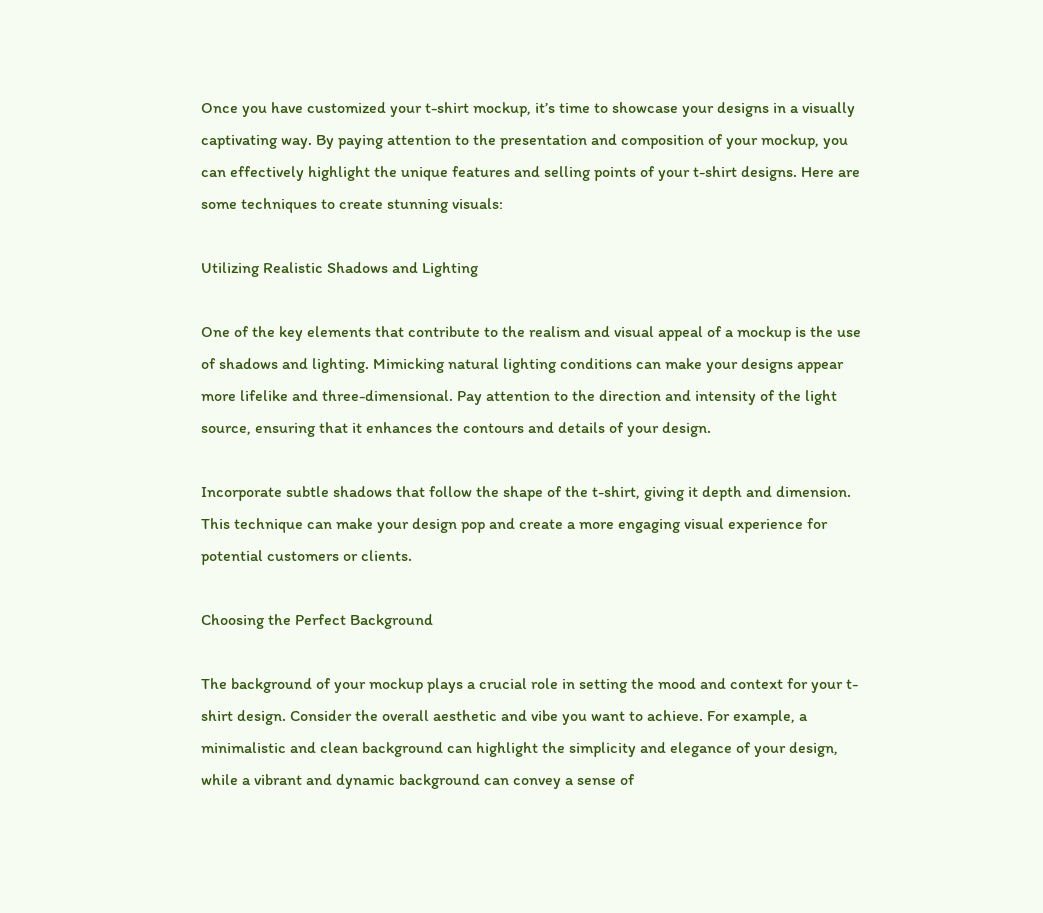Once you have customized your t-shirt mockup, it’s time to showcase your designs in a visually captivating way. By paying attention to the presentation and composition of your mockup, you can effectively highlight the unique features and selling points of your t-shirt designs. Here are some techniques to create stunning visuals:

Utilizing Realistic Shadows and Lighting

One of the key elements that contribute to the realism and visual appeal of a mockup is the use of shadows and lighting. Mimicking natural lighting conditions can make your designs appear more lifelike and three-dimensional. Pay attention to the direction and intensity of the light source, ensuring that it enhances the contours and details of your design.

Incorporate subtle shadows that follow the shape of the t-shirt, giving it depth and dimension. This technique can make your design pop and create a more engaging visual experience for potential customers or clients.

Choosing the Perfect Background

The background of your mockup plays a crucial role in setting the mood and context for your t-shirt design. Consider the overall aesthetic and vibe you want to achieve. For example, a minimalistic and clean background can highlight the simplicity and elegance of your design, while a vibrant and dynamic background can convey a sense of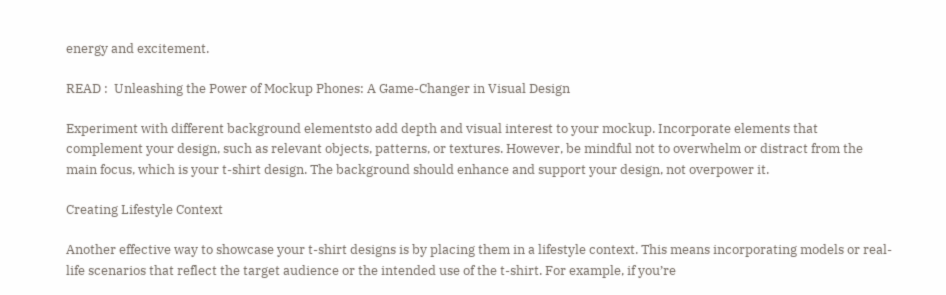energy and excitement.

READ :  Unleashing the Power of Mockup Phones: A Game-Changer in Visual Design

Experiment with different background elementsto add depth and visual interest to your mockup. Incorporate elements that complement your design, such as relevant objects, patterns, or textures. However, be mindful not to overwhelm or distract from the main focus, which is your t-shirt design. The background should enhance and support your design, not overpower it.

Creating Lifestyle Context

Another effective way to showcase your t-shirt designs is by placing them in a lifestyle context. This means incorporating models or real-life scenarios that reflect the target audience or the intended use of the t-shirt. For example, if you’re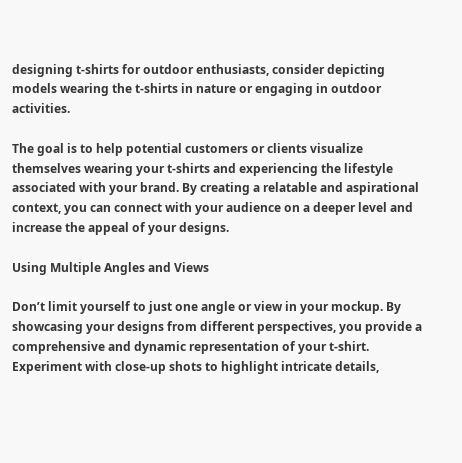designing t-shirts for outdoor enthusiasts, consider depicting models wearing the t-shirts in nature or engaging in outdoor activities.

The goal is to help potential customers or clients visualize themselves wearing your t-shirts and experiencing the lifestyle associated with your brand. By creating a relatable and aspirational context, you can connect with your audience on a deeper level and increase the appeal of your designs.

Using Multiple Angles and Views

Don’t limit yourself to just one angle or view in your mockup. By showcasing your designs from different perspectives, you provide a comprehensive and dynamic representation of your t-shirt. Experiment with close-up shots to highlight intricate details,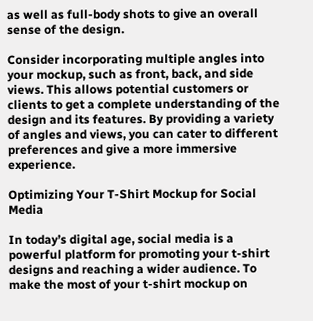as well as full-body shots to give an overall sense of the design.

Consider incorporating multiple angles into your mockup, such as front, back, and side views. This allows potential customers or clients to get a complete understanding of the design and its features. By providing a variety of angles and views, you can cater to different preferences and give a more immersive experience.

Optimizing Your T-Shirt Mockup for Social Media

In today’s digital age, social media is a powerful platform for promoting your t-shirt designs and reaching a wider audience. To make the most of your t-shirt mockup on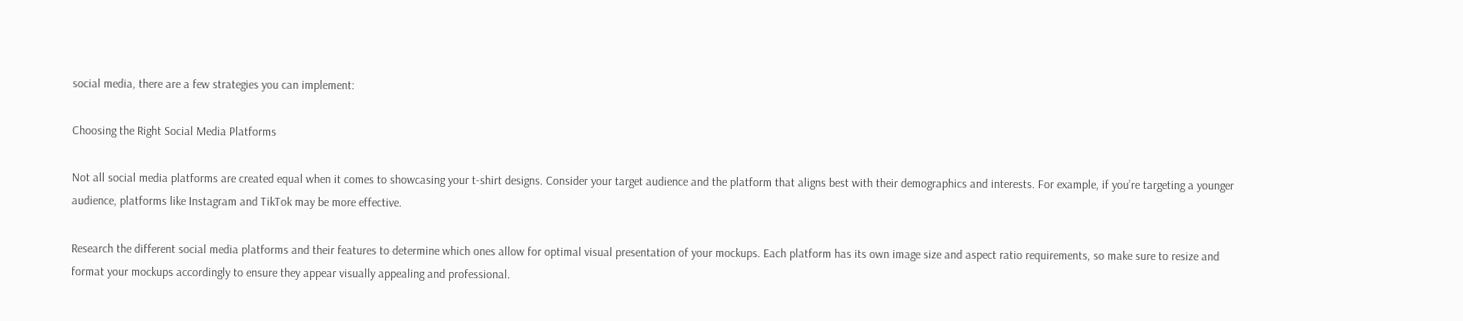social media, there are a few strategies you can implement:

Choosing the Right Social Media Platforms

Not all social media platforms are created equal when it comes to showcasing your t-shirt designs. Consider your target audience and the platform that aligns best with their demographics and interests. For example, if you’re targeting a younger audience, platforms like Instagram and TikTok may be more effective.

Research the different social media platforms and their features to determine which ones allow for optimal visual presentation of your mockups. Each platform has its own image size and aspect ratio requirements, so make sure to resize and format your mockups accordingly to ensure they appear visually appealing and professional.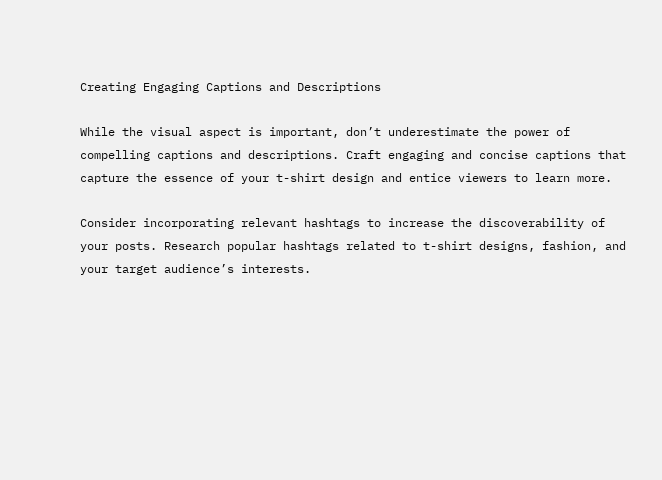Creating Engaging Captions and Descriptions

While the visual aspect is important, don’t underestimate the power of compelling captions and descriptions. Craft engaging and concise captions that capture the essence of your t-shirt design and entice viewers to learn more.

Consider incorporating relevant hashtags to increase the discoverability of your posts. Research popular hashtags related to t-shirt designs, fashion, and your target audience’s interests.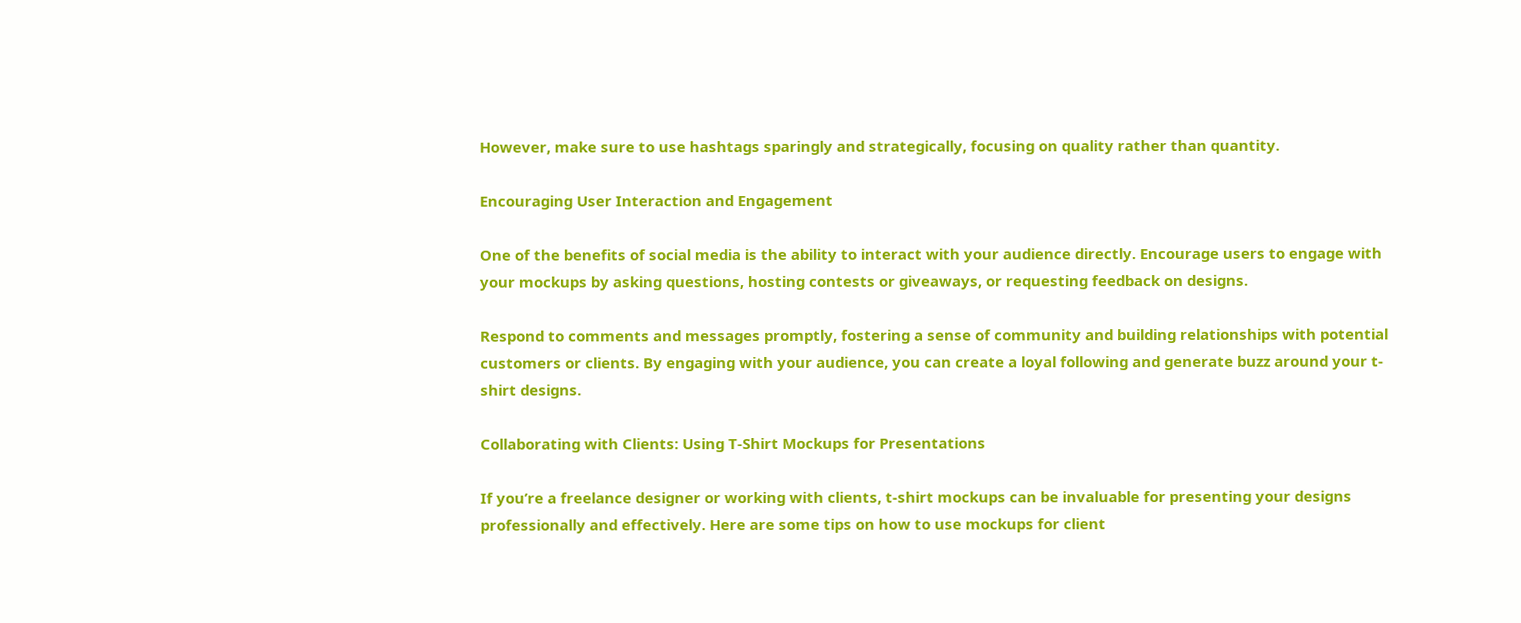However, make sure to use hashtags sparingly and strategically, focusing on quality rather than quantity.

Encouraging User Interaction and Engagement

One of the benefits of social media is the ability to interact with your audience directly. Encourage users to engage with your mockups by asking questions, hosting contests or giveaways, or requesting feedback on designs.

Respond to comments and messages promptly, fostering a sense of community and building relationships with potential customers or clients. By engaging with your audience, you can create a loyal following and generate buzz around your t-shirt designs.

Collaborating with Clients: Using T-Shirt Mockups for Presentations

If you’re a freelance designer or working with clients, t-shirt mockups can be invaluable for presenting your designs professionally and effectively. Here are some tips on how to use mockups for client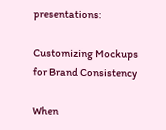presentations:

Customizing Mockups for Brand Consistency

When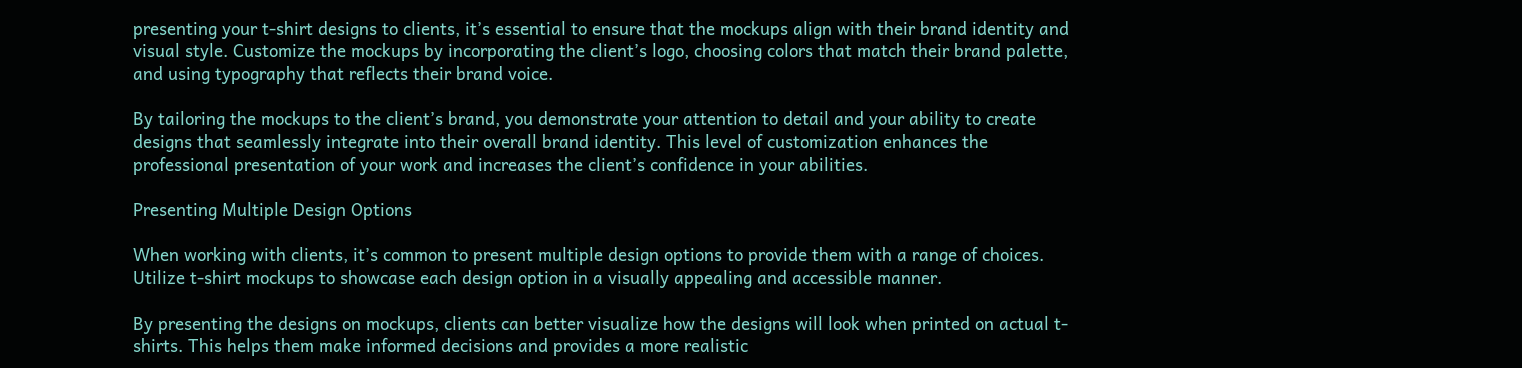presenting your t-shirt designs to clients, it’s essential to ensure that the mockups align with their brand identity and visual style. Customize the mockups by incorporating the client’s logo, choosing colors that match their brand palette, and using typography that reflects their brand voice.

By tailoring the mockups to the client’s brand, you demonstrate your attention to detail and your ability to create designs that seamlessly integrate into their overall brand identity. This level of customization enhances the professional presentation of your work and increases the client’s confidence in your abilities.

Presenting Multiple Design Options

When working with clients, it’s common to present multiple design options to provide them with a range of choices. Utilize t-shirt mockups to showcase each design option in a visually appealing and accessible manner.

By presenting the designs on mockups, clients can better visualize how the designs will look when printed on actual t-shirts. This helps them make informed decisions and provides a more realistic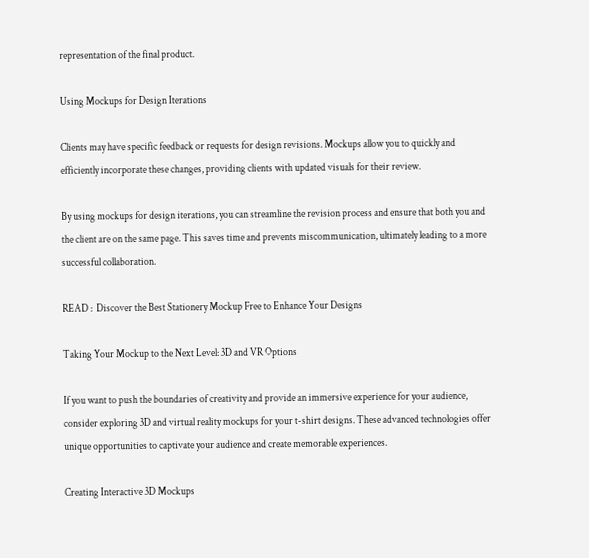representation of the final product.

Using Mockups for Design Iterations

Clients may have specific feedback or requests for design revisions. Mockups allow you to quickly and efficiently incorporate these changes, providing clients with updated visuals for their review.

By using mockups for design iterations, you can streamline the revision process and ensure that both you and the client are on the same page. This saves time and prevents miscommunication, ultimately leading to a more successful collaboration.

READ :  Discover the Best Stationery Mockup Free to Enhance Your Designs

Taking Your Mockup to the Next Level: 3D and VR Options

If you want to push the boundaries of creativity and provide an immersive experience for your audience, consider exploring 3D and virtual reality mockups for your t-shirt designs. These advanced technologies offer unique opportunities to captivate your audience and create memorable experiences.

Creating Interactive 3D Mockups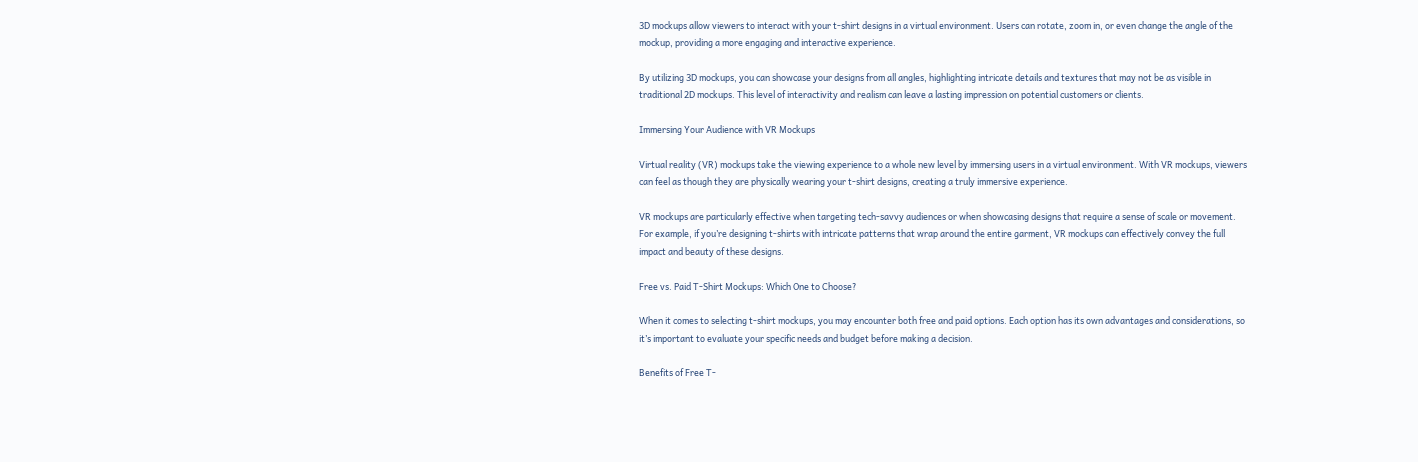3D mockups allow viewers to interact with your t-shirt designs in a virtual environment. Users can rotate, zoom in, or even change the angle of the mockup, providing a more engaging and interactive experience.

By utilizing 3D mockups, you can showcase your designs from all angles, highlighting intricate details and textures that may not be as visible in traditional 2D mockups. This level of interactivity and realism can leave a lasting impression on potential customers or clients.

Immersing Your Audience with VR Mockups

Virtual reality (VR) mockups take the viewing experience to a whole new level by immersing users in a virtual environment. With VR mockups, viewers can feel as though they are physically wearing your t-shirt designs, creating a truly immersive experience.

VR mockups are particularly effective when targeting tech-savvy audiences or when showcasing designs that require a sense of scale or movement. For example, if you’re designing t-shirts with intricate patterns that wrap around the entire garment, VR mockups can effectively convey the full impact and beauty of these designs.

Free vs. Paid T-Shirt Mockups: Which One to Choose?

When it comes to selecting t-shirt mockups, you may encounter both free and paid options. Each option has its own advantages and considerations, so it’s important to evaluate your specific needs and budget before making a decision.

Benefits of Free T-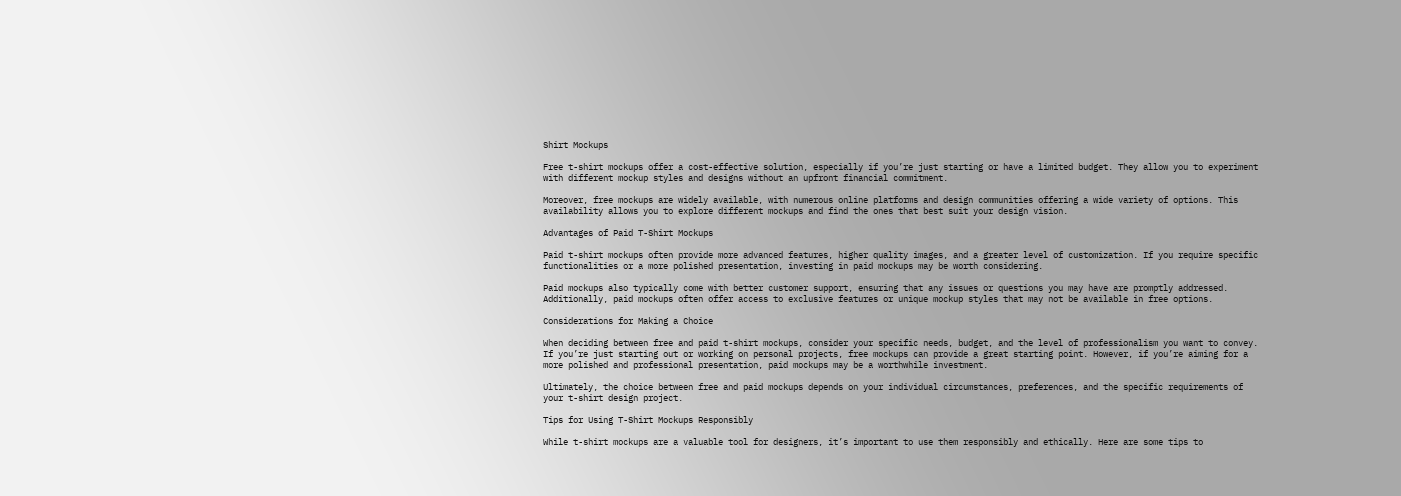Shirt Mockups

Free t-shirt mockups offer a cost-effective solution, especially if you’re just starting or have a limited budget. They allow you to experiment with different mockup styles and designs without an upfront financial commitment.

Moreover, free mockups are widely available, with numerous online platforms and design communities offering a wide variety of options. This availability allows you to explore different mockups and find the ones that best suit your design vision.

Advantages of Paid T-Shirt Mockups

Paid t-shirt mockups often provide more advanced features, higher quality images, and a greater level of customization. If you require specific functionalities or a more polished presentation, investing in paid mockups may be worth considering.

Paid mockups also typically come with better customer support, ensuring that any issues or questions you may have are promptly addressed. Additionally, paid mockups often offer access to exclusive features or unique mockup styles that may not be available in free options.

Considerations for Making a Choice

When deciding between free and paid t-shirt mockups, consider your specific needs, budget, and the level of professionalism you want to convey. If you’re just starting out or working on personal projects, free mockups can provide a great starting point. However, if you’re aiming for a more polished and professional presentation, paid mockups may be a worthwhile investment.

Ultimately, the choice between free and paid mockups depends on your individual circumstances, preferences, and the specific requirements of your t-shirt design project.

Tips for Using T-Shirt Mockups Responsibly

While t-shirt mockups are a valuable tool for designers, it’s important to use them responsibly and ethically. Here are some tips to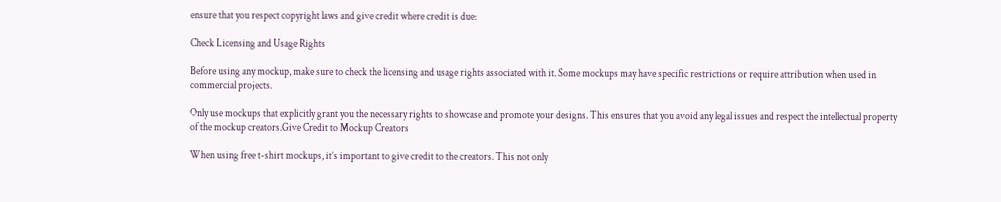ensure that you respect copyright laws and give credit where credit is due:

Check Licensing and Usage Rights

Before using any mockup, make sure to check the licensing and usage rights associated with it. Some mockups may have specific restrictions or require attribution when used in commercial projects.

Only use mockups that explicitly grant you the necessary rights to showcase and promote your designs. This ensures that you avoid any legal issues and respect the intellectual property of the mockup creators.Give Credit to Mockup Creators

When using free t-shirt mockups, it’s important to give credit to the creators. This not only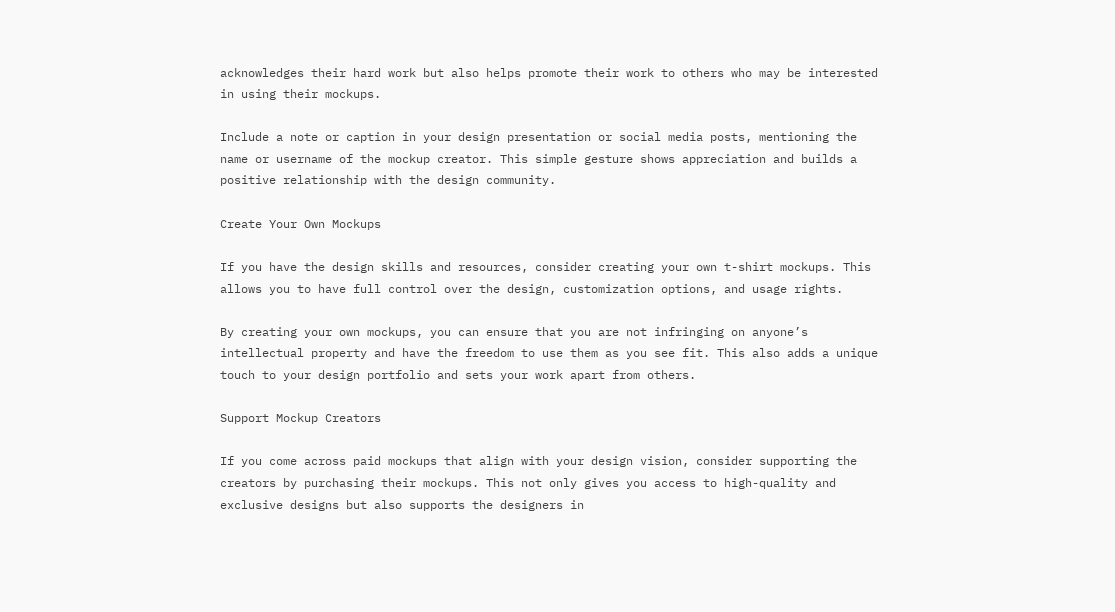acknowledges their hard work but also helps promote their work to others who may be interested in using their mockups.

Include a note or caption in your design presentation or social media posts, mentioning the name or username of the mockup creator. This simple gesture shows appreciation and builds a positive relationship with the design community.

Create Your Own Mockups

If you have the design skills and resources, consider creating your own t-shirt mockups. This allows you to have full control over the design, customization options, and usage rights.

By creating your own mockups, you can ensure that you are not infringing on anyone’s intellectual property and have the freedom to use them as you see fit. This also adds a unique touch to your design portfolio and sets your work apart from others.

Support Mockup Creators

If you come across paid mockups that align with your design vision, consider supporting the creators by purchasing their mockups. This not only gives you access to high-quality and exclusive designs but also supports the designers in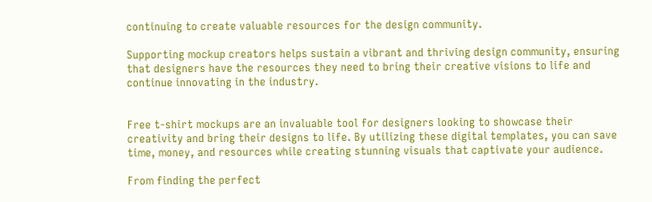continuing to create valuable resources for the design community.

Supporting mockup creators helps sustain a vibrant and thriving design community, ensuring that designers have the resources they need to bring their creative visions to life and continue innovating in the industry.


Free t-shirt mockups are an invaluable tool for designers looking to showcase their creativity and bring their designs to life. By utilizing these digital templates, you can save time, money, and resources while creating stunning visuals that captivate your audience.

From finding the perfect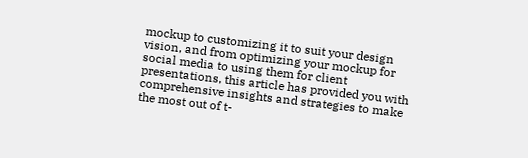mockup to customizing it to suit your design vision, and from optimizing your mockup for social media to using them for client presentations, this article has provided you with comprehensive insights and strategies to make the most out of t-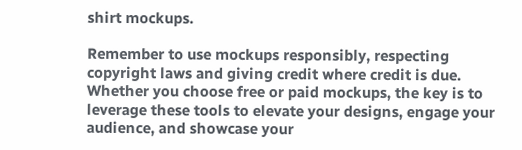shirt mockups.

Remember to use mockups responsibly, respecting copyright laws and giving credit where credit is due. Whether you choose free or paid mockups, the key is to leverage these tools to elevate your designs, engage your audience, and showcase your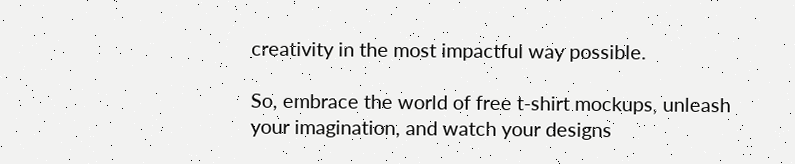creativity in the most impactful way possible.

So, embrace the world of free t-shirt mockups, unleash your imagination, and watch your designs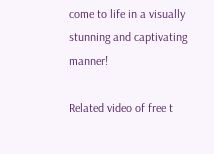come to life in a visually stunning and captivating manner!

Related video of free t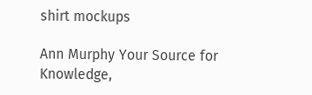shirt mockups

Ann Murphy Your Source for Knowledge,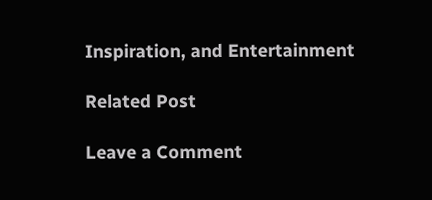Inspiration, and Entertainment

Related Post

Leave a Comment